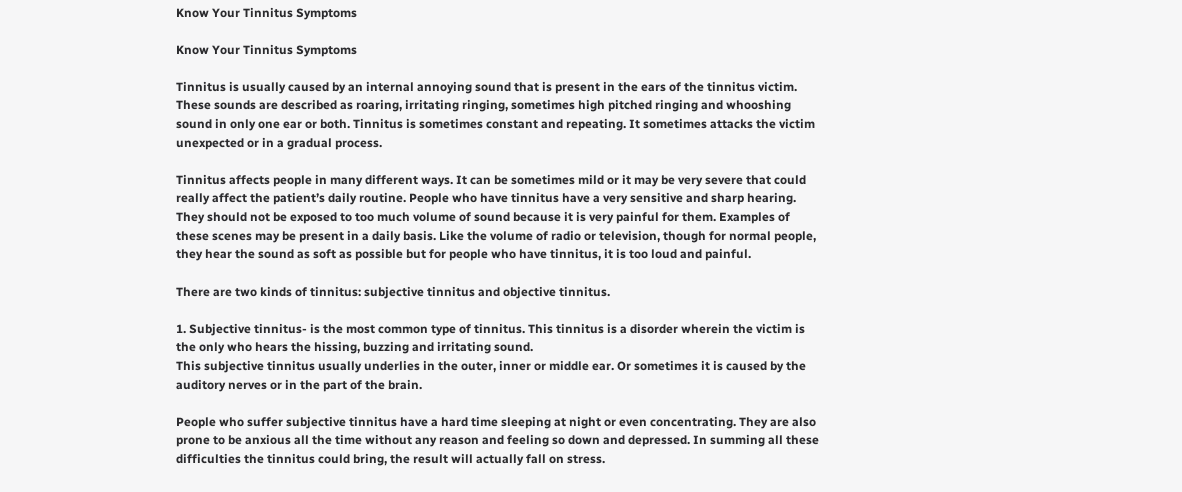Know Your Tinnitus Symptoms

Know Your Tinnitus Symptoms

Tinnitus is usually caused by an internal annoying sound that is present in the ears of the tinnitus victim. These sounds are described as roaring, irritating ringing, sometimes high pitched ringing and whooshing sound in only one ear or both. Tinnitus is sometimes constant and repeating. It sometimes attacks the victim unexpected or in a gradual process.

Tinnitus affects people in many different ways. It can be sometimes mild or it may be very severe that could really affect the patient’s daily routine. People who have tinnitus have a very sensitive and sharp hearing. They should not be exposed to too much volume of sound because it is very painful for them. Examples of these scenes may be present in a daily basis. Like the volume of radio or television, though for normal people, they hear the sound as soft as possible but for people who have tinnitus, it is too loud and painful.

There are two kinds of tinnitus: subjective tinnitus and objective tinnitus.

1. Subjective tinnitus- is the most common type of tinnitus. This tinnitus is a disorder wherein the victim is the only who hears the hissing, buzzing and irritating sound.
This subjective tinnitus usually underlies in the outer, inner or middle ear. Or sometimes it is caused by the auditory nerves or in the part of the brain.

People who suffer subjective tinnitus have a hard time sleeping at night or even concentrating. They are also prone to be anxious all the time without any reason and feeling so down and depressed. In summing all these difficulties the tinnitus could bring, the result will actually fall on stress.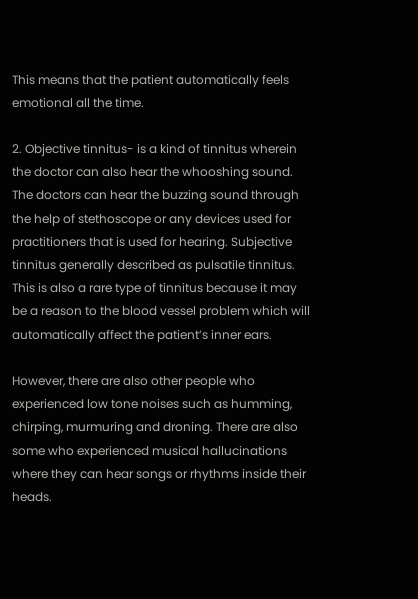This means that the patient automatically feels emotional all the time.

2. Objective tinnitus- is a kind of tinnitus wherein the doctor can also hear the whooshing sound. The doctors can hear the buzzing sound through the help of stethoscope or any devices used for practitioners that is used for hearing. Subjective tinnitus generally described as pulsatile tinnitus. This is also a rare type of tinnitus because it may be a reason to the blood vessel problem which will automatically affect the patient’s inner ears.

However, there are also other people who experienced low tone noises such as humming, chirping, murmuring and droning. There are also some who experienced musical hallucinations where they can hear songs or rhythms inside their heads.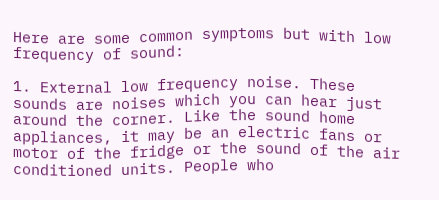Here are some common symptoms but with low frequency of sound:

1. External low frequency noise. These sounds are noises which you can hear just around the corner. Like the sound home appliances, it may be an electric fans or motor of the fridge or the sound of the air conditioned units. People who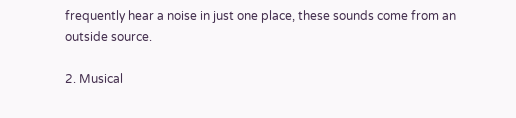frequently hear a noise in just one place, these sounds come from an outside source.

2. Musical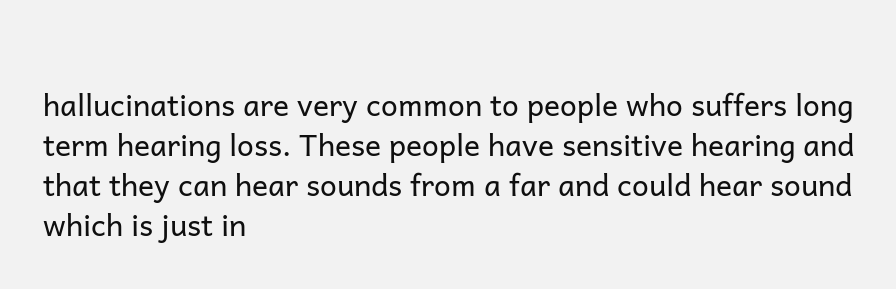hallucinations are very common to people who suffers long term hearing loss. These people have sensitive hearing and that they can hear sounds from a far and could hear sound which is just in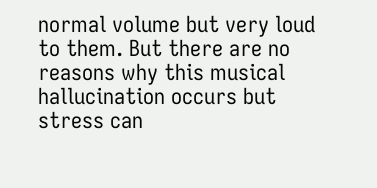normal volume but very loud to them. But there are no reasons why this musical hallucination occurs but stress can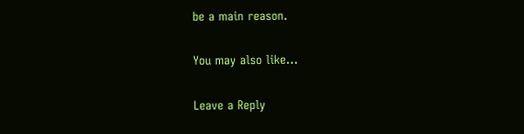be a main reason.

You may also like...

Leave a Reply